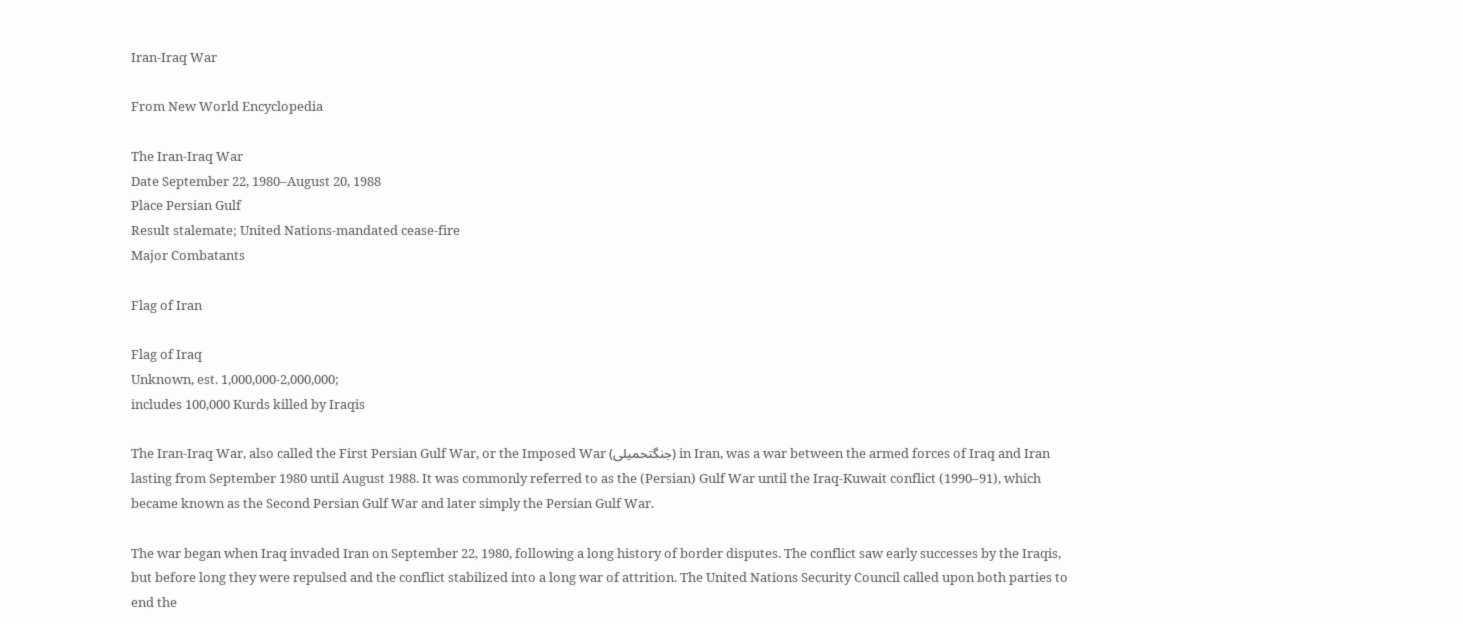Iran-Iraq War

From New World Encyclopedia

The Iran-Iraq War
Date September 22, 1980–August 20, 1988
Place Persian Gulf
Result stalemate; United Nations-mandated cease-fire
Major Combatants

Flag of Iran

Flag of Iraq
Unknown, est. 1,000,000-2,000,000;
includes 100,000 Kurds killed by Iraqis

The Iran-Iraq War, also called the First Persian Gulf War, or the Imposed War (جنگتحمیلی) in Iran, was a war between the armed forces of Iraq and Iran lasting from September 1980 until August 1988. It was commonly referred to as the (Persian) Gulf War until the Iraq-Kuwait conflict (1990–91), which became known as the Second Persian Gulf War and later simply the Persian Gulf War.

The war began when Iraq invaded Iran on September 22, 1980, following a long history of border disputes. The conflict saw early successes by the Iraqis, but before long they were repulsed and the conflict stabilized into a long war of attrition. The United Nations Security Council called upon both parties to end the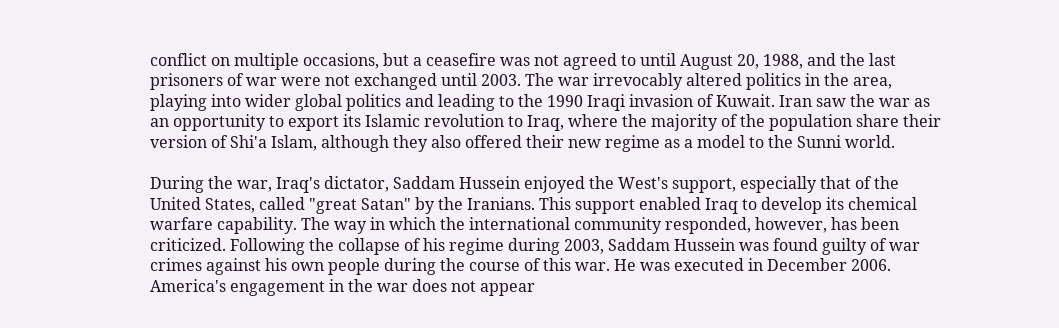conflict on multiple occasions, but a ceasefire was not agreed to until August 20, 1988, and the last prisoners of war were not exchanged until 2003. The war irrevocably altered politics in the area, playing into wider global politics and leading to the 1990 Iraqi invasion of Kuwait. Iran saw the war as an opportunity to export its Islamic revolution to Iraq, where the majority of the population share their version of Shi'a Islam, although they also offered their new regime as a model to the Sunni world.

During the war, Iraq's dictator, Saddam Hussein enjoyed the West's support, especially that of the United States, called "great Satan" by the Iranians. This support enabled Iraq to develop its chemical warfare capability. The way in which the international community responded, however, has been criticized. Following the collapse of his regime during 2003, Saddam Hussein was found guilty of war crimes against his own people during the course of this war. He was executed in December 2006. America's engagement in the war does not appear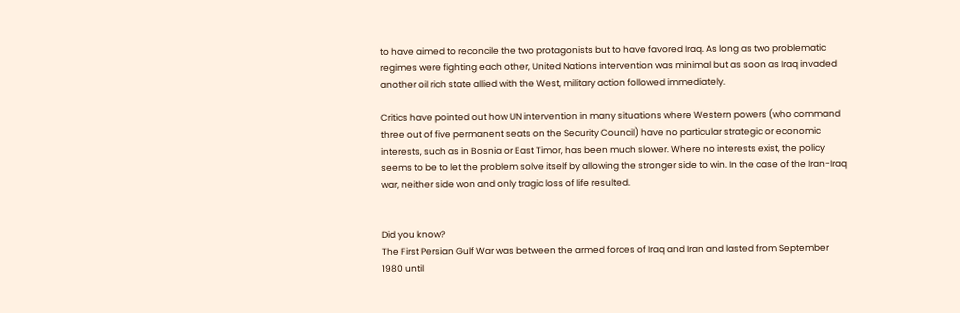to have aimed to reconcile the two protagonists but to have favored Iraq. As long as two problematic regimes were fighting each other, United Nations intervention was minimal but as soon as Iraq invaded another oil rich state allied with the West, military action followed immediately.

Critics have pointed out how UN intervention in many situations where Western powers (who command three out of five permanent seats on the Security Council) have no particular strategic or economic interests, such as in Bosnia or East Timor, has been much slower. Where no interests exist, the policy seems to be to let the problem solve itself by allowing the stronger side to win. In the case of the Iran-Iraq war, neither side won and only tragic loss of life resulted.


Did you know?
The First Persian Gulf War was between the armed forces of Iraq and Iran and lasted from September 1980 until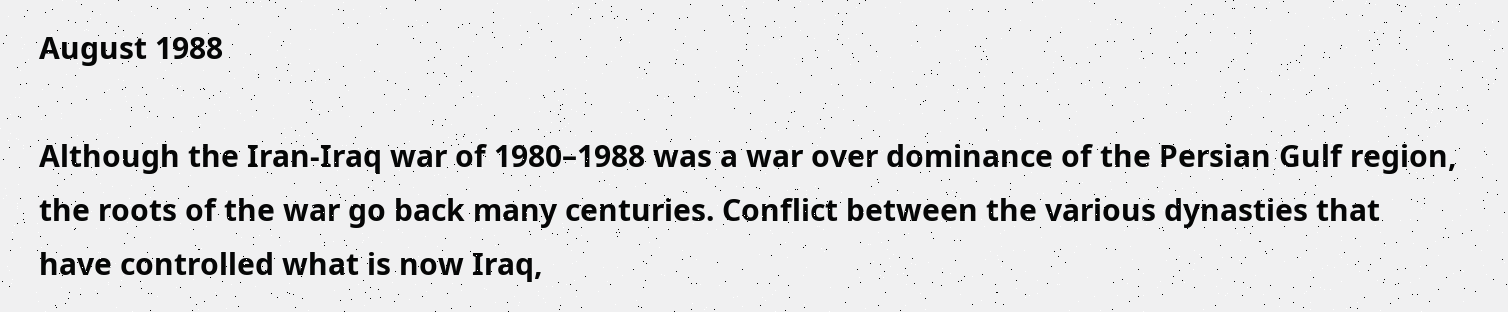August 1988

Although the Iran-Iraq war of 1980–1988 was a war over dominance of the Persian Gulf region, the roots of the war go back many centuries. Conflict between the various dynasties that have controlled what is now Iraq,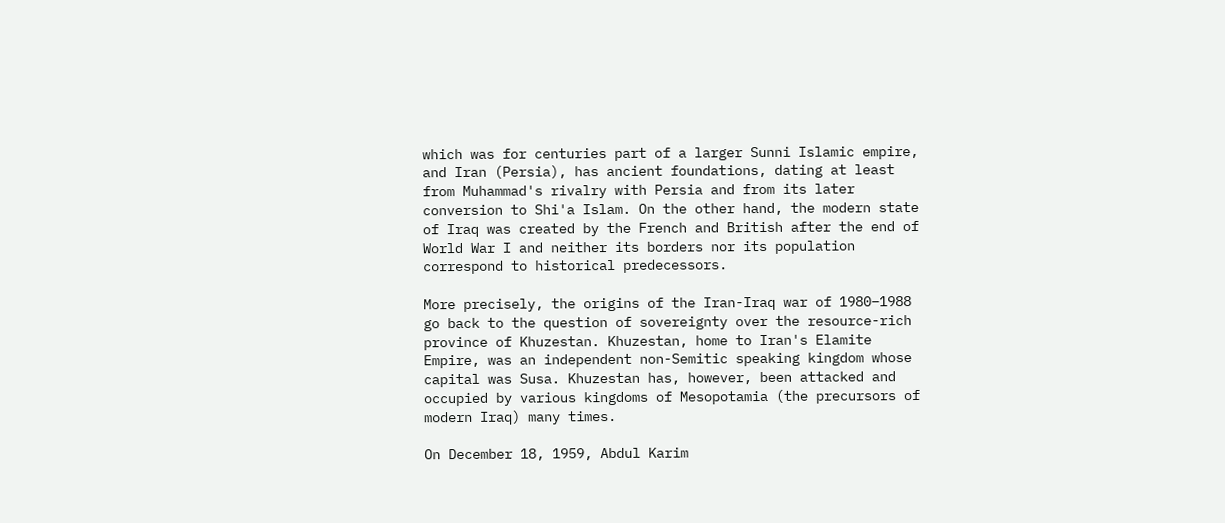which was for centuries part of a larger Sunni Islamic empire, and Iran (Persia), has ancient foundations, dating at least from Muhammad's rivalry with Persia and from its later conversion to Shi'a Islam. On the other hand, the modern state of Iraq was created by the French and British after the end of World War I and neither its borders nor its population correspond to historical predecessors.

More precisely, the origins of the Iran-Iraq war of 1980–1988 go back to the question of sovereignty over the resource-rich province of Khuzestan. Khuzestan, home to Iran's Elamite Empire, was an independent non-Semitic speaking kingdom whose capital was Susa. Khuzestan has, however, been attacked and occupied by various kingdoms of Mesopotamia (the precursors of modern Iraq) many times.

On December 18, 1959, Abdul Karim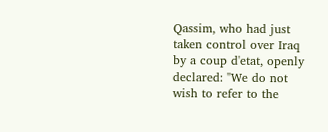Qassim, who had just taken control over Iraq by a coup d'etat, openly declared: "We do not wish to refer to the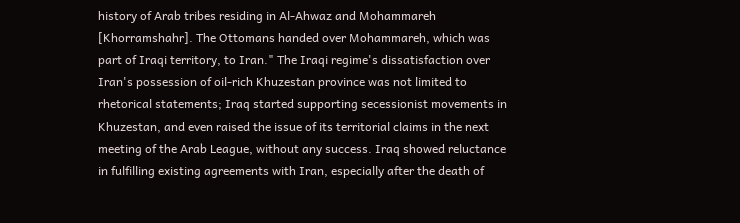history of Arab tribes residing in Al-Ahwaz and Mohammareh [Khorramshahr]. The Ottomans handed over Mohammareh, which was part of Iraqi territory, to Iran." The Iraqi regime's dissatisfaction over Iran's possession of oil-rich Khuzestan province was not limited to rhetorical statements; Iraq started supporting secessionist movements in Khuzestan, and even raised the issue of its territorial claims in the next meeting of the Arab League, without any success. Iraq showed reluctance in fulfilling existing agreements with Iran, especially after the death of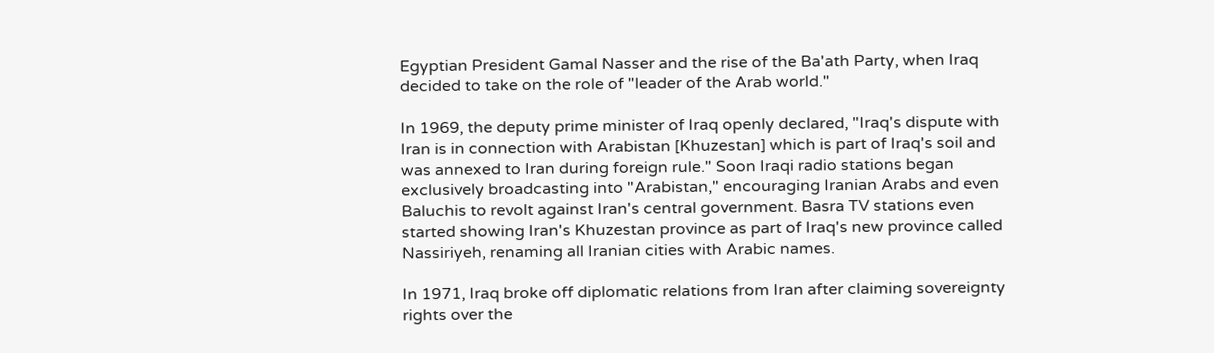Egyptian President Gamal Nasser and the rise of the Ba'ath Party, when Iraq decided to take on the role of "leader of the Arab world."

In 1969, the deputy prime minister of Iraq openly declared, "Iraq's dispute with Iran is in connection with Arabistan [Khuzestan] which is part of Iraq's soil and was annexed to Iran during foreign rule." Soon Iraqi radio stations began exclusively broadcasting into "Arabistan," encouraging Iranian Arabs and even Baluchis to revolt against Iran's central government. Basra TV stations even started showing Iran's Khuzestan province as part of Iraq's new province called Nassiriyeh, renaming all Iranian cities with Arabic names.

In 1971, Iraq broke off diplomatic relations from Iran after claiming sovereignty rights over the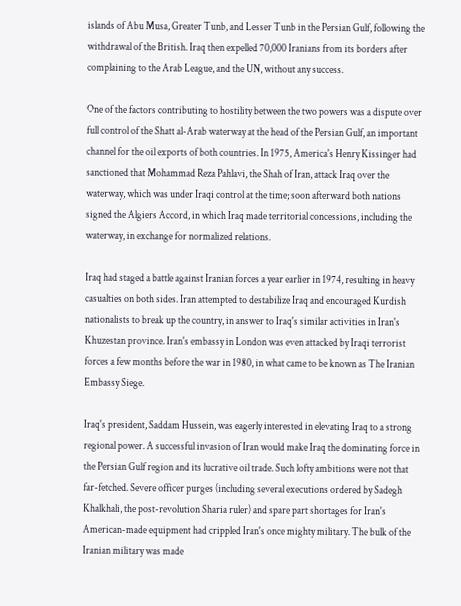islands of Abu Musa, Greater Tunb, and Lesser Tunb in the Persian Gulf, following the withdrawal of the British. Iraq then expelled 70,000 Iranians from its borders after complaining to the Arab League, and the UN, without any success.

One of the factors contributing to hostility between the two powers was a dispute over full control of the Shatt al-Arab waterway at the head of the Persian Gulf, an important channel for the oil exports of both countries. In 1975, America's Henry Kissinger had sanctioned that Mohammad Reza Pahlavi, the Shah of Iran, attack Iraq over the waterway, which was under Iraqi control at the time; soon afterward both nations signed the Algiers Accord, in which Iraq made territorial concessions, including the waterway, in exchange for normalized relations.

Iraq had staged a battle against Iranian forces a year earlier in 1974, resulting in heavy casualties on both sides. Iran attempted to destabilize Iraq and encouraged Kurdish nationalists to break up the country, in answer to Iraq's similar activities in Iran's Khuzestan province. Iran's embassy in London was even attacked by Iraqi terrorist forces a few months before the war in 1980, in what came to be known as The Iranian Embassy Siege.

Iraq's president, Saddam Hussein, was eagerly interested in elevating Iraq to a strong regional power. A successful invasion of Iran would make Iraq the dominating force in the Persian Gulf region and its lucrative oil trade. Such lofty ambitions were not that far-fetched. Severe officer purges (including several executions ordered by Sadegh Khalkhali, the post-revolution Sharia ruler) and spare part shortages for Iran's American-made equipment had crippled Iran's once mighty military. The bulk of the Iranian military was made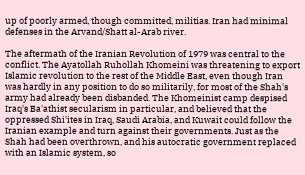up of poorly armed, though committed, militias. Iran had minimal defenses in the Arvand/Shatt al-Arab river.

The aftermath of the Iranian Revolution of 1979 was central to the conflict. The Ayatollah Ruhollah Khomeini was threatening to export Islamic revolution to the rest of the Middle East, even though Iran was hardly in any position to do so militarily, for most of the Shah's army had already been disbanded. The Khomeinist camp despised Iraq's Ba'athist secularism in particular, and believed that the oppressed Shi'ites in Iraq, Saudi Arabia, and Kuwait could follow the Iranian example and turn against their governments. Just as the Shah had been overthrown, and his autocratic government replaced with an Islamic system, so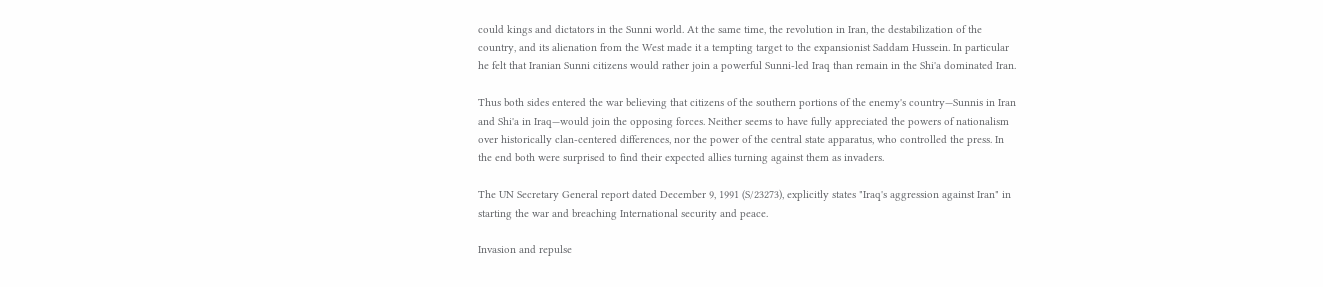could kings and dictators in the Sunni world. At the same time, the revolution in Iran, the destabilization of the country, and its alienation from the West made it a tempting target to the expansionist Saddam Hussein. In particular he felt that Iranian Sunni citizens would rather join a powerful Sunni-led Iraq than remain in the Shi'a dominated Iran.

Thus both sides entered the war believing that citizens of the southern portions of the enemy's country—Sunnis in Iran and Shi'a in Iraq—would join the opposing forces. Neither seems to have fully appreciated the powers of nationalism over historically clan-centered differences, nor the power of the central state apparatus, who controlled the press. In the end both were surprised to find their expected allies turning against them as invaders.

The UN Secretary General report dated December 9, 1991 (S/23273), explicitly states "Iraq's aggression against Iran" in starting the war and breaching International security and peace.

Invasion and repulse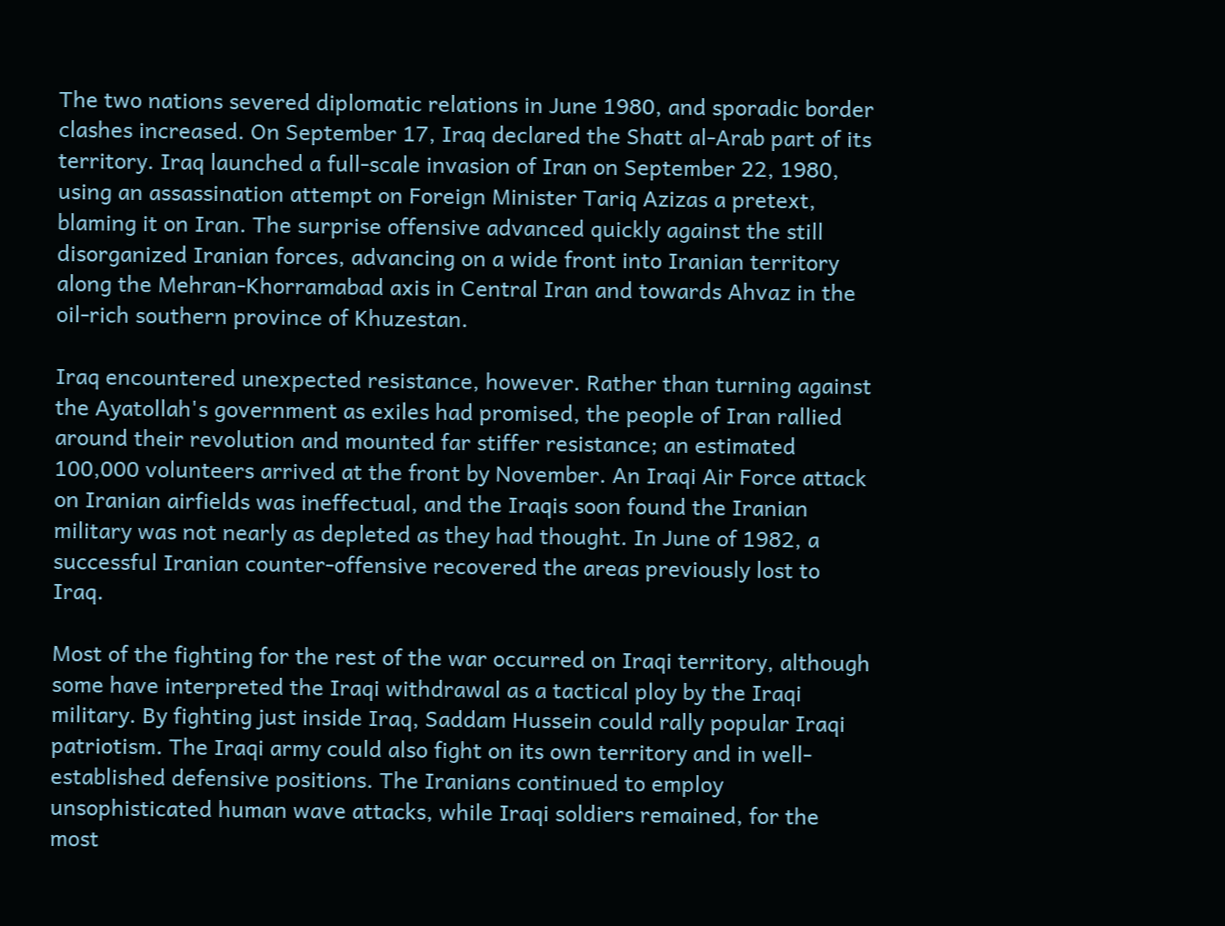The two nations severed diplomatic relations in June 1980, and sporadic border clashes increased. On September 17, Iraq declared the Shatt al-Arab part of its territory. Iraq launched a full-scale invasion of Iran on September 22, 1980, using an assassination attempt on Foreign Minister Tariq Azizas a pretext, blaming it on Iran. The surprise offensive advanced quickly against the still disorganized Iranian forces, advancing on a wide front into Iranian territory along the Mehran-Khorramabad axis in Central Iran and towards Ahvaz in the oil-rich southern province of Khuzestan.

Iraq encountered unexpected resistance, however. Rather than turning against the Ayatollah's government as exiles had promised, the people of Iran rallied around their revolution and mounted far stiffer resistance; an estimated 100,000 volunteers arrived at the front by November. An Iraqi Air Force attack on Iranian airfields was ineffectual, and the Iraqis soon found the Iranian military was not nearly as depleted as they had thought. In June of 1982, a successful Iranian counter-offensive recovered the areas previously lost to Iraq.

Most of the fighting for the rest of the war occurred on Iraqi territory, although some have interpreted the Iraqi withdrawal as a tactical ploy by the Iraqi military. By fighting just inside Iraq, Saddam Hussein could rally popular Iraqi patriotism. The Iraqi army could also fight on its own territory and in well-established defensive positions. The Iranians continued to employ unsophisticated human wave attacks, while Iraqi soldiers remained, for the most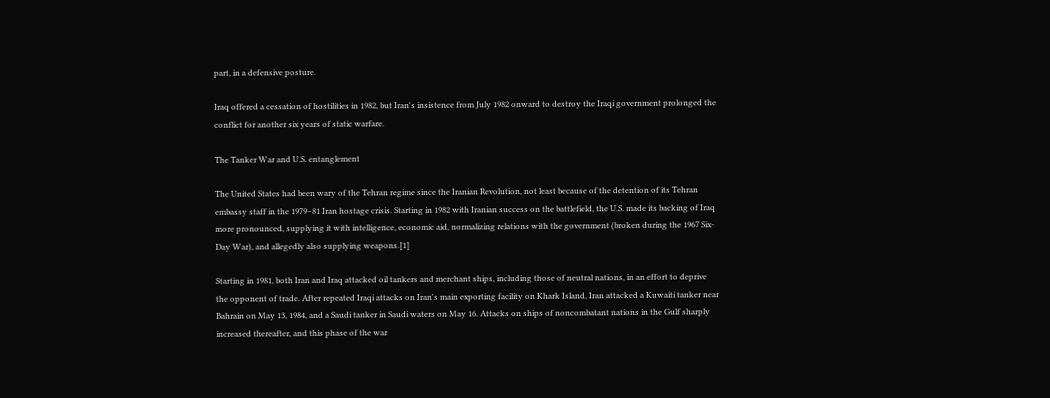part, in a defensive posture.

Iraq offered a cessation of hostilities in 1982, but Iran's insistence from July 1982 onward to destroy the Iraqi government prolonged the conflict for another six years of static warfare.

The Tanker War and U.S. entanglement

The United States had been wary of the Tehran regime since the Iranian Revolution, not least because of the detention of its Tehran embassy staff in the 1979–81 Iran hostage crisis. Starting in 1982 with Iranian success on the battlefield, the U.S. made its backing of Iraq more pronounced, supplying it with intelligence, economic aid, normalizing relations with the government (broken during the 1967 Six-Day War), and allegedly also supplying weapons.[1]

Starting in 1981, both Iran and Iraq attacked oil tankers and merchant ships, including those of neutral nations, in an effort to deprive the opponent of trade. After repeated Iraqi attacks on Iran's main exporting facility on Khark Island, Iran attacked a Kuwaiti tanker near Bahrain on May 13, 1984, and a Saudi tanker in Saudi waters on May 16. Attacks on ships of noncombatant nations in the Gulf sharply increased thereafter, and this phase of the war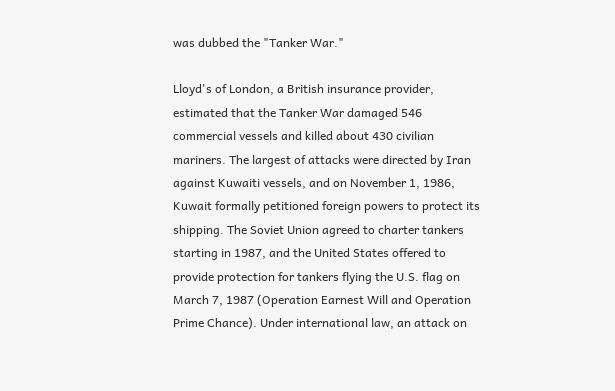was dubbed the "Tanker War."

Lloyd's of London, a British insurance provider, estimated that the Tanker War damaged 546 commercial vessels and killed about 430 civilian mariners. The largest of attacks were directed by Iran against Kuwaiti vessels, and on November 1, 1986, Kuwait formally petitioned foreign powers to protect its shipping. The Soviet Union agreed to charter tankers starting in 1987, and the United States offered to provide protection for tankers flying the U.S. flag on March 7, 1987 (Operation Earnest Will and Operation Prime Chance). Under international law, an attack on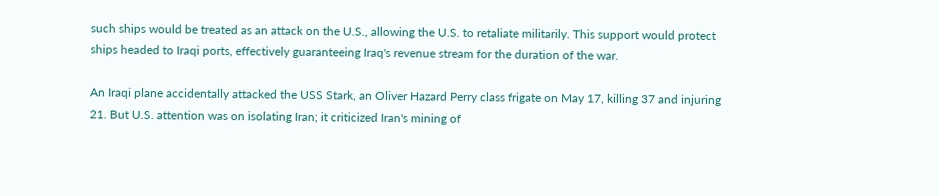such ships would be treated as an attack on the U.S., allowing the U.S. to retaliate militarily. This support would protect ships headed to Iraqi ports, effectively guaranteeing Iraq's revenue stream for the duration of the war.

An Iraqi plane accidentally attacked the USS Stark, an Oliver Hazard Perry class frigate on May 17, killing 37 and injuring 21. But U.S. attention was on isolating Iran; it criticized Iran's mining of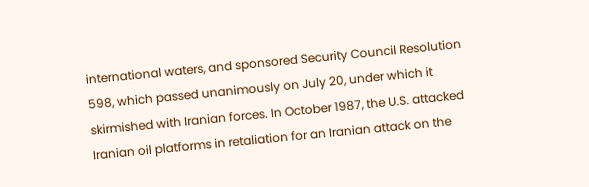international waters, and sponsored Security Council Resolution 598, which passed unanimously on July 20, under which it skirmished with Iranian forces. In October 1987, the U.S. attacked Iranian oil platforms in retaliation for an Iranian attack on the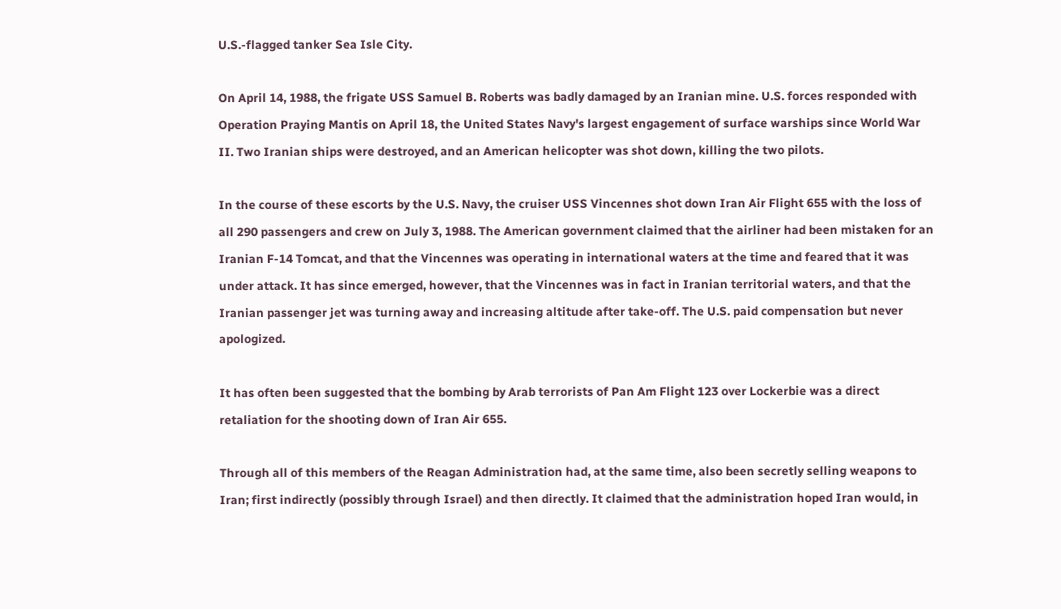U.S.-flagged tanker Sea Isle City.

On April 14, 1988, the frigate USS Samuel B. Roberts was badly damaged by an Iranian mine. U.S. forces responded with Operation Praying Mantis on April 18, the United States Navy's largest engagement of surface warships since World War II. Two Iranian ships were destroyed, and an American helicopter was shot down, killing the two pilots.

In the course of these escorts by the U.S. Navy, the cruiser USS Vincennes shot down Iran Air Flight 655 with the loss of all 290 passengers and crew on July 3, 1988. The American government claimed that the airliner had been mistaken for an Iranian F-14 Tomcat, and that the Vincennes was operating in international waters at the time and feared that it was under attack. It has since emerged, however, that the Vincennes was in fact in Iranian territorial waters, and that the Iranian passenger jet was turning away and increasing altitude after take-off. The U.S. paid compensation but never apologized.

It has often been suggested that the bombing by Arab terrorists of Pan Am Flight 123 over Lockerbie was a direct retaliation for the shooting down of Iran Air 655.

Through all of this members of the Reagan Administration had, at the same time, also been secretly selling weapons to Iran; first indirectly (possibly through Israel) and then directly. It claimed that the administration hoped Iran would, in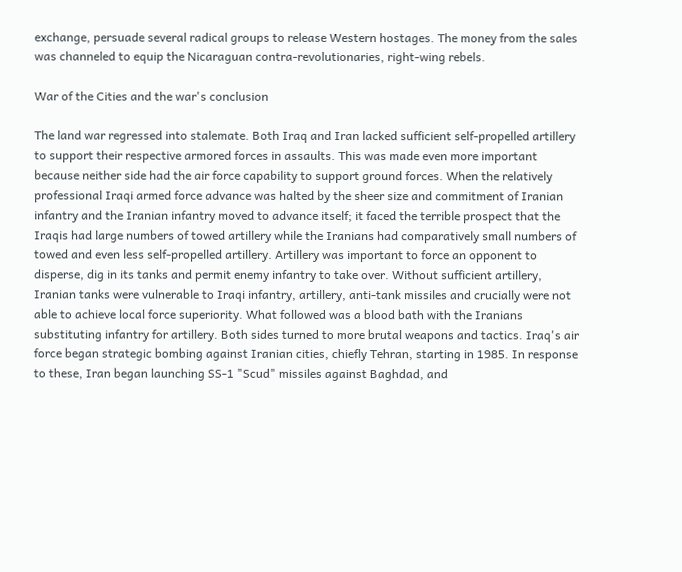exchange, persuade several radical groups to release Western hostages. The money from the sales was channeled to equip the Nicaraguan contra-revolutionaries, right-wing rebels.

War of the Cities and the war's conclusion

The land war regressed into stalemate. Both Iraq and Iran lacked sufficient self-propelled artillery to support their respective armored forces in assaults. This was made even more important because neither side had the air force capability to support ground forces. When the relatively professional Iraqi armed force advance was halted by the sheer size and commitment of Iranian infantry and the Iranian infantry moved to advance itself; it faced the terrible prospect that the Iraqis had large numbers of towed artillery while the Iranians had comparatively small numbers of towed and even less self-propelled artillery. Artillery was important to force an opponent to disperse, dig in its tanks and permit enemy infantry to take over. Without sufficient artillery, Iranian tanks were vulnerable to Iraqi infantry, artillery, anti-tank missiles and crucially were not able to achieve local force superiority. What followed was a blood bath with the Iranians substituting infantry for artillery. Both sides turned to more brutal weapons and tactics. Iraq's air force began strategic bombing against Iranian cities, chiefly Tehran, starting in 1985. In response to these, Iran began launching SS-1 "Scud" missiles against Baghdad, and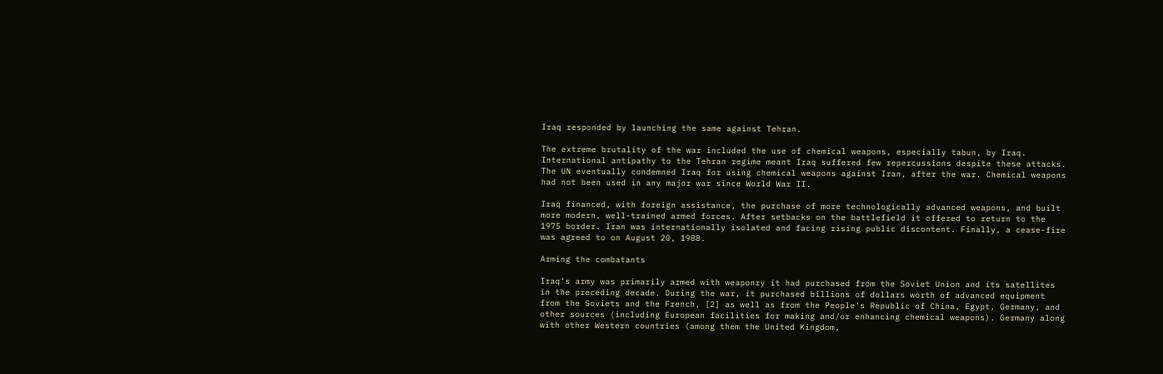Iraq responded by launching the same against Tehran.

The extreme brutality of the war included the use of chemical weapons, especially tabun, by Iraq. International antipathy to the Tehran regime meant Iraq suffered few repercussions despite these attacks. The UN eventually condemned Iraq for using chemical weapons against Iran, after the war. Chemical weapons had not been used in any major war since World War II.

Iraq financed, with foreign assistance, the purchase of more technologically advanced weapons, and built more modern, well-trained armed forces. After setbacks on the battlefield it offered to return to the 1975 border. Iran was internationally isolated and facing rising public discontent. Finally, a cease-fire was agreed to on August 20, 1988.

Arming the combatants

Iraq's army was primarily armed with weaponry it had purchased from the Soviet Union and its satellites in the preceding decade. During the war, it purchased billions of dollars worth of advanced equipment from the Soviets and the French, [2] as well as from the People's Republic of China, Egypt, Germany, and other sources (including European facilities for making and/or enhancing chemical weapons). Germany along with other Western countries (among them the United Kingdom,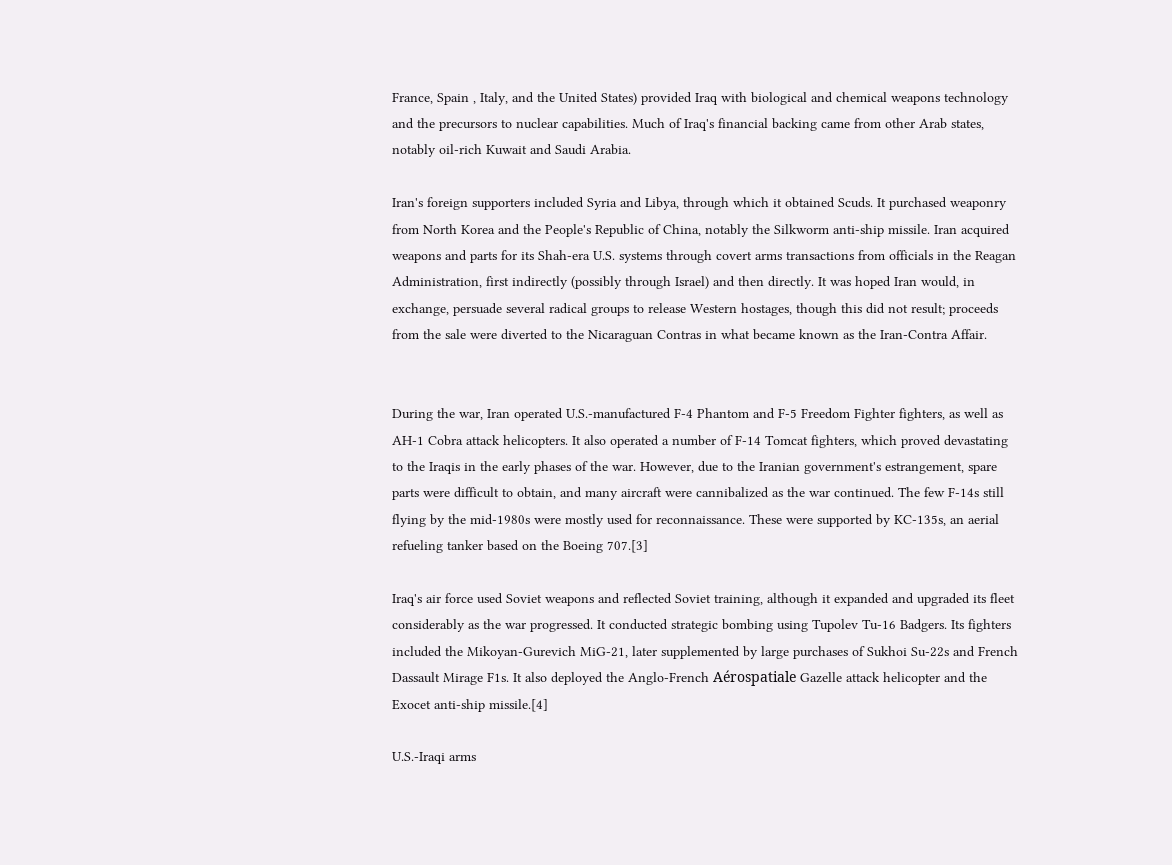France, Spain , Italy, and the United States) provided Iraq with biological and chemical weapons technology and the precursors to nuclear capabilities. Much of Iraq's financial backing came from other Arab states, notably oil-rich Kuwait and Saudi Arabia.

Iran's foreign supporters included Syria and Libya, through which it obtained Scuds. It purchased weaponry from North Korea and the People's Republic of China, notably the Silkworm anti-ship missile. Iran acquired weapons and parts for its Shah-era U.S. systems through covert arms transactions from officials in the Reagan Administration, first indirectly (possibly through Israel) and then directly. It was hoped Iran would, in exchange, persuade several radical groups to release Western hostages, though this did not result; proceeds from the sale were diverted to the Nicaraguan Contras in what became known as the Iran-Contra Affair.


During the war, Iran operated U.S.-manufactured F-4 Phantom and F-5 Freedom Fighter fighters, as well as AH-1 Cobra attack helicopters. It also operated a number of F-14 Tomcat fighters, which proved devastating to the Iraqis in the early phases of the war. However, due to the Iranian government's estrangement, spare parts were difficult to obtain, and many aircraft were cannibalized as the war continued. The few F-14s still flying by the mid-1980s were mostly used for reconnaissance. These were supported by KC-135s, an aerial refueling tanker based on the Boeing 707.[3]

Iraq's air force used Soviet weapons and reflected Soviet training, although it expanded and upgraded its fleet considerably as the war progressed. It conducted strategic bombing using Tupolev Tu-16 Badgers. Its fighters included the Mikoyan-Gurevich MiG-21, later supplemented by large purchases of Sukhoi Su-22s and French Dassault Mirage F1s. It also deployed the Anglo-French Aérospatiale Gazelle attack helicopter and the Exocet anti-ship missile.[4]

U.S.-Iraqi arms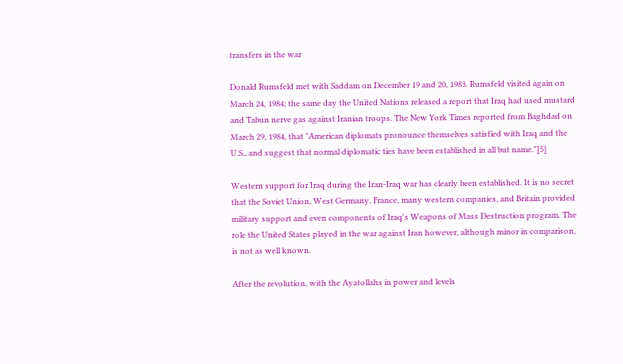transfers in the war

Donald Rumsfeld met with Saddam on December 19 and 20, 1983. Rumsfeld visited again on March 24, 1984; the same day the United Nations released a report that Iraq had used mustard and Tabun nerve gas against Iranian troops. The New York Times reported from Baghdad on March 29, 1984, that "American diplomats pronounce themselves satisfied with Iraq and the U.S., and suggest that normal diplomatic ties have been established in all but name."[5]

Western support for Iraq during the Iran-Iraq war has clearly been established. It is no secret that the Soviet Union, West Germany, France, many western companies, and Britain provided military support and even components of Iraq's Weapons of Mass Destruction program. The role the United States played in the war against Iran however, although minor in comparison, is not as well known.

After the revolution, with the Ayatollahs in power and levels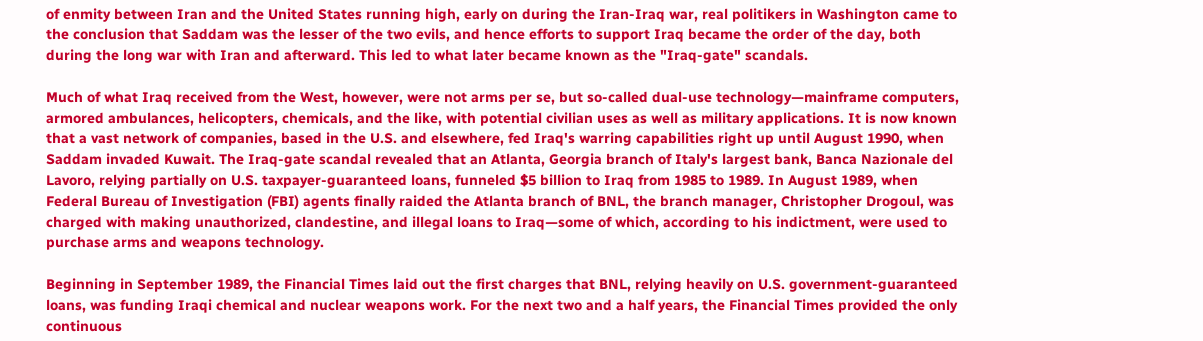of enmity between Iran and the United States running high, early on during the Iran-Iraq war, real politikers in Washington came to the conclusion that Saddam was the lesser of the two evils, and hence efforts to support Iraq became the order of the day, both during the long war with Iran and afterward. This led to what later became known as the "Iraq-gate" scandals.

Much of what Iraq received from the West, however, were not arms per se, but so-called dual-use technology—mainframe computers, armored ambulances, helicopters, chemicals, and the like, with potential civilian uses as well as military applications. It is now known that a vast network of companies, based in the U.S. and elsewhere, fed Iraq's warring capabilities right up until August 1990, when Saddam invaded Kuwait. The Iraq-gate scandal revealed that an Atlanta, Georgia branch of Italy's largest bank, Banca Nazionale del Lavoro, relying partially on U.S. taxpayer-guaranteed loans, funneled $5 billion to Iraq from 1985 to 1989. In August 1989, when Federal Bureau of Investigation (FBI) agents finally raided the Atlanta branch of BNL, the branch manager, Christopher Drogoul, was charged with making unauthorized, clandestine, and illegal loans to Iraq—some of which, according to his indictment, were used to purchase arms and weapons technology.

Beginning in September 1989, the Financial Times laid out the first charges that BNL, relying heavily on U.S. government-guaranteed loans, was funding Iraqi chemical and nuclear weapons work. For the next two and a half years, the Financial Times provided the only continuous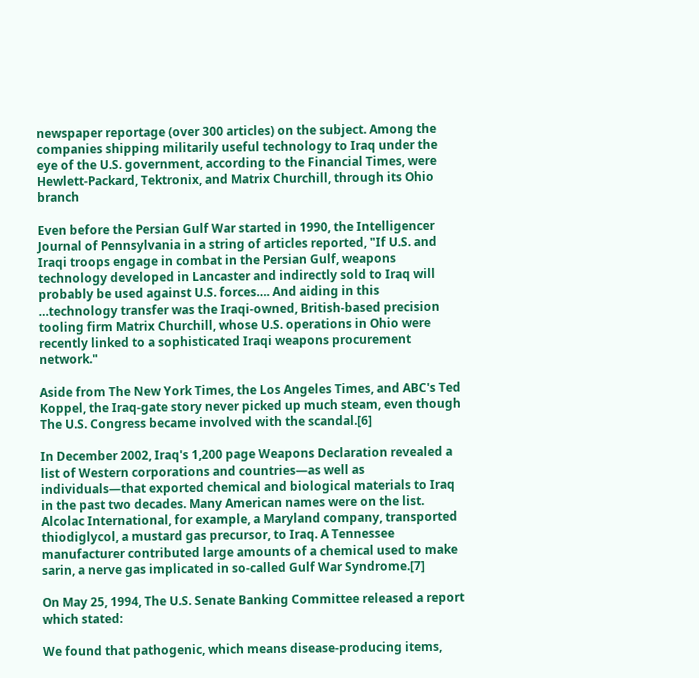newspaper reportage (over 300 articles) on the subject. Among the companies shipping militarily useful technology to Iraq under the eye of the U.S. government, according to the Financial Times, were Hewlett-Packard, Tektronix, and Matrix Churchill, through its Ohio branch

Even before the Persian Gulf War started in 1990, the Intelligencer Journal of Pennsylvania in a string of articles reported, "If U.S. and Iraqi troops engage in combat in the Persian Gulf, weapons technology developed in Lancaster and indirectly sold to Iraq will probably be used against U.S. forces…. And aiding in this …technology transfer was the Iraqi-owned, British-based precision tooling firm Matrix Churchill, whose U.S. operations in Ohio were recently linked to a sophisticated Iraqi weapons procurement network."

Aside from The New York Times, the Los Angeles Times, and ABC's Ted Koppel, the Iraq-gate story never picked up much steam, even though The U.S. Congress became involved with the scandal.[6]

In December 2002, Iraq's 1,200 page Weapons Declaration revealed a list of Western corporations and countries—as well as individuals—that exported chemical and biological materials to Iraq in the past two decades. Many American names were on the list. Alcolac International, for example, a Maryland company, transported thiodiglycol, a mustard gas precursor, to Iraq. A Tennessee manufacturer contributed large amounts of a chemical used to make sarin, a nerve gas implicated in so-called Gulf War Syndrome.[7]

On May 25, 1994, The U.S. Senate Banking Committee released a report which stated:

We found that pathogenic, which means disease-producing items,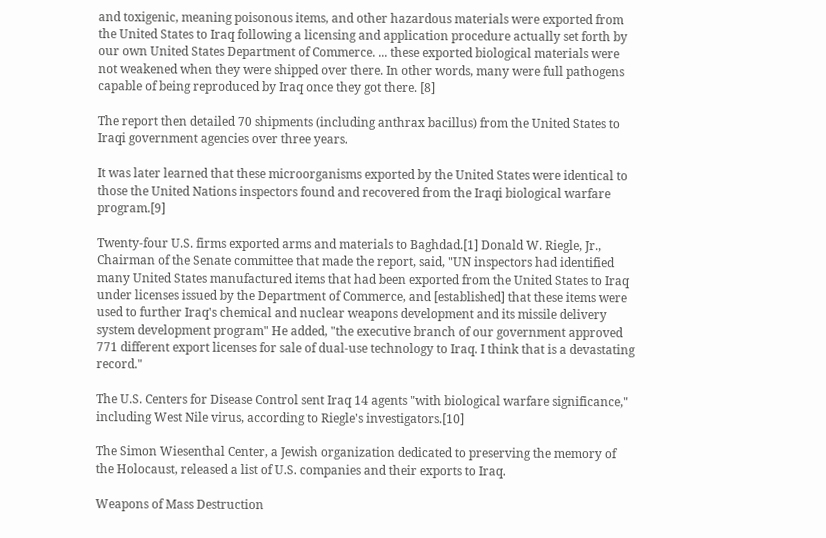and toxigenic, meaning poisonous items, and other hazardous materials were exported from the United States to Iraq following a licensing and application procedure actually set forth by our own United States Department of Commerce. ... these exported biological materials were not weakened when they were shipped over there. In other words, many were full pathogens capable of being reproduced by Iraq once they got there. [8]

The report then detailed 70 shipments (including anthrax bacillus) from the United States to Iraqi government agencies over three years.

It was later learned that these microorganisms exported by the United States were identical to those the United Nations inspectors found and recovered from the Iraqi biological warfare program.[9]

Twenty-four U.S. firms exported arms and materials to Baghdad.[1] Donald W. Riegle, Jr., Chairman of the Senate committee that made the report, said, "UN inspectors had identified many United States manufactured items that had been exported from the United States to Iraq under licenses issued by the Department of Commerce, and [established] that these items were used to further Iraq's chemical and nuclear weapons development and its missile delivery system development program" He added, "the executive branch of our government approved 771 different export licenses for sale of dual-use technology to Iraq. I think that is a devastating record."

The U.S. Centers for Disease Control sent Iraq 14 agents "with biological warfare significance," including West Nile virus, according to Riegle's investigators.[10]

The Simon Wiesenthal Center, a Jewish organization dedicated to preserving the memory of the Holocaust, released a list of U.S. companies and their exports to Iraq.

Weapons of Mass Destruction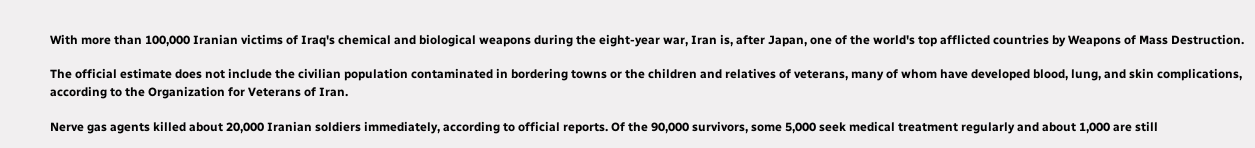With more than 100,000 Iranian victims of Iraq's chemical and biological weapons during the eight-year war, Iran is, after Japan, one of the world's top afflicted countries by Weapons of Mass Destruction.

The official estimate does not include the civilian population contaminated in bordering towns or the children and relatives of veterans, many of whom have developed blood, lung, and skin complications, according to the Organization for Veterans of Iran.

Nerve gas agents killed about 20,000 Iranian soldiers immediately, according to official reports. Of the 90,000 survivors, some 5,000 seek medical treatment regularly and about 1,000 are still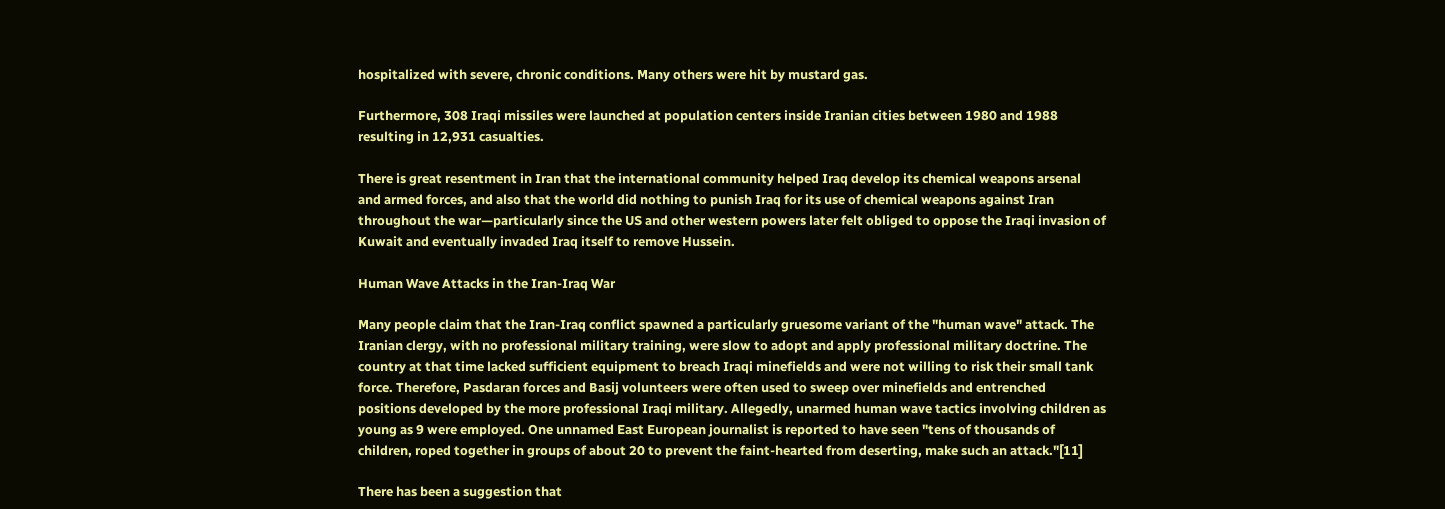hospitalized with severe, chronic conditions. Many others were hit by mustard gas.

Furthermore, 308 Iraqi missiles were launched at population centers inside Iranian cities between 1980 and 1988 resulting in 12,931 casualties.

There is great resentment in Iran that the international community helped Iraq develop its chemical weapons arsenal and armed forces, and also that the world did nothing to punish Iraq for its use of chemical weapons against Iran throughout the war—particularly since the US and other western powers later felt obliged to oppose the Iraqi invasion of Kuwait and eventually invaded Iraq itself to remove Hussein.

Human Wave Attacks in the Iran-Iraq War

Many people claim that the Iran-Iraq conflict spawned a particularly gruesome variant of the "human wave" attack. The Iranian clergy, with no professional military training, were slow to adopt and apply professional military doctrine. The country at that time lacked sufficient equipment to breach Iraqi minefields and were not willing to risk their small tank force. Therefore, Pasdaran forces and Basij volunteers were often used to sweep over minefields and entrenched positions developed by the more professional Iraqi military. Allegedly, unarmed human wave tactics involving children as young as 9 were employed. One unnamed East European journalist is reported to have seen "tens of thousands of children, roped together in groups of about 20 to prevent the faint-hearted from deserting, make such an attack."[11]

There has been a suggestion that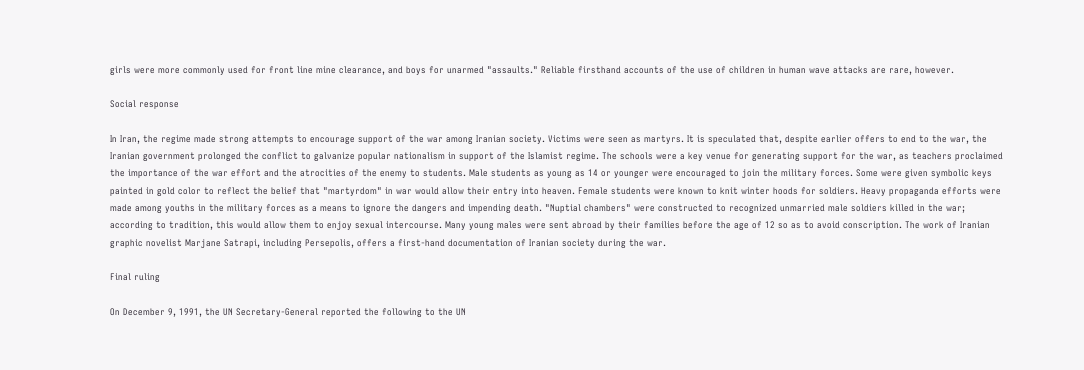girls were more commonly used for front line mine clearance, and boys for unarmed "assaults." Reliable firsthand accounts of the use of children in human wave attacks are rare, however.

Social response

In Iran, the regime made strong attempts to encourage support of the war among Iranian society. Victims were seen as martyrs. It is speculated that, despite earlier offers to end to the war, the Iranian government prolonged the conflict to galvanize popular nationalism in support of the Islamist regime. The schools were a key venue for generating support for the war, as teachers proclaimed the importance of the war effort and the atrocities of the enemy to students. Male students as young as 14 or younger were encouraged to join the military forces. Some were given symbolic keys painted in gold color to reflect the belief that "martyrdom" in war would allow their entry into heaven. Female students were known to knit winter hoods for soldiers. Heavy propaganda efforts were made among youths in the military forces as a means to ignore the dangers and impending death. "Nuptial chambers" were constructed to recognized unmarried male soldiers killed in the war; according to tradition, this would allow them to enjoy sexual intercourse. Many young males were sent abroad by their families before the age of 12 so as to avoid conscription. The work of Iranian graphic novelist Marjane Satrapi, including Persepolis, offers a first-hand documentation of Iranian society during the war.

Final ruling

On December 9, 1991, the UN Secretary-General reported the following to the UN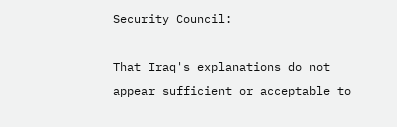Security Council:

That Iraq's explanations do not appear sufficient or acceptable to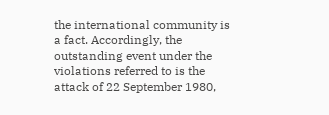the international community is a fact. Accordingly, the outstanding event under the violations referred to is the attack of 22 September 1980,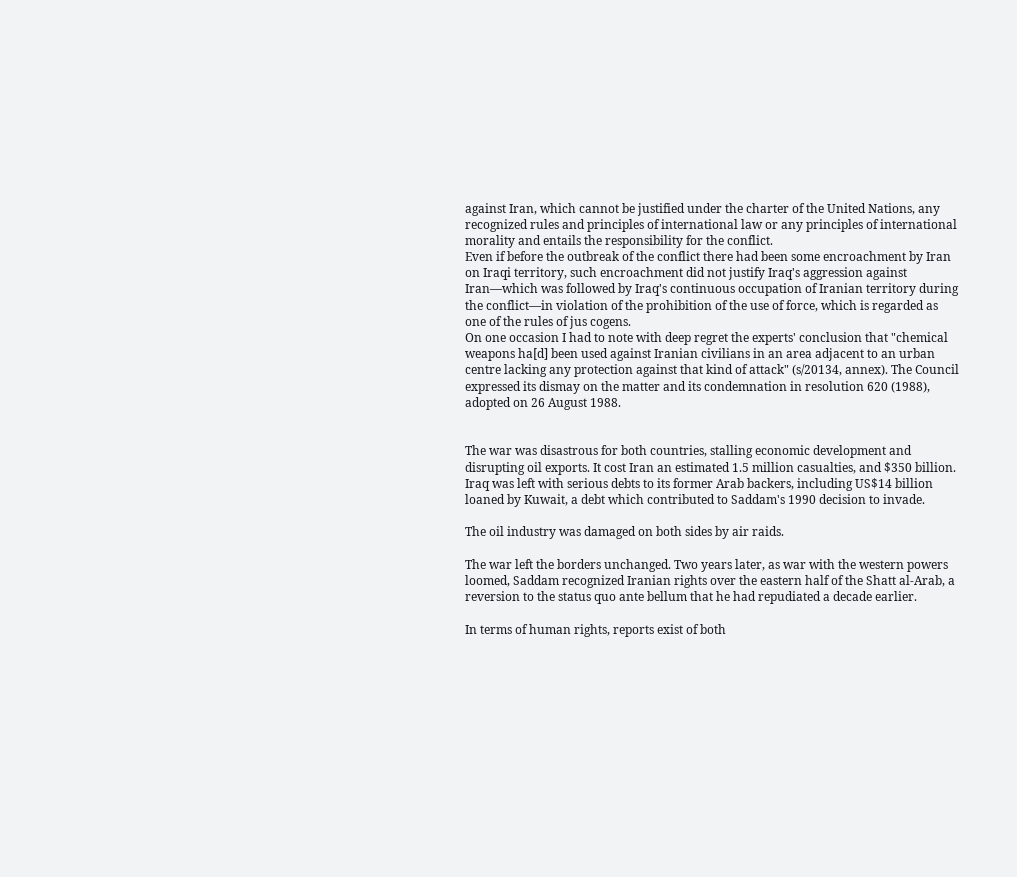against Iran, which cannot be justified under the charter of the United Nations, any recognized rules and principles of international law or any principles of international morality and entails the responsibility for the conflict.
Even if before the outbreak of the conflict there had been some encroachment by Iran on Iraqi territory, such encroachment did not justify Iraq's aggression against Iran—which was followed by Iraq's continuous occupation of Iranian territory during the conflict—in violation of the prohibition of the use of force, which is regarded as one of the rules of jus cogens.
On one occasion I had to note with deep regret the experts' conclusion that "chemical weapons ha[d] been used against Iranian civilians in an area adjacent to an urban centre lacking any protection against that kind of attack" (s/20134, annex). The Council expressed its dismay on the matter and its condemnation in resolution 620 (1988), adopted on 26 August 1988.


The war was disastrous for both countries, stalling economic development and disrupting oil exports. It cost Iran an estimated 1.5 million casualties, and $350 billion. Iraq was left with serious debts to its former Arab backers, including US$14 billion loaned by Kuwait, a debt which contributed to Saddam's 1990 decision to invade.

The oil industry was damaged on both sides by air raids.

The war left the borders unchanged. Two years later, as war with the western powers loomed, Saddam recognized Iranian rights over the eastern half of the Shatt al-Arab, a reversion to the status quo ante bellum that he had repudiated a decade earlier.

In terms of human rights, reports exist of both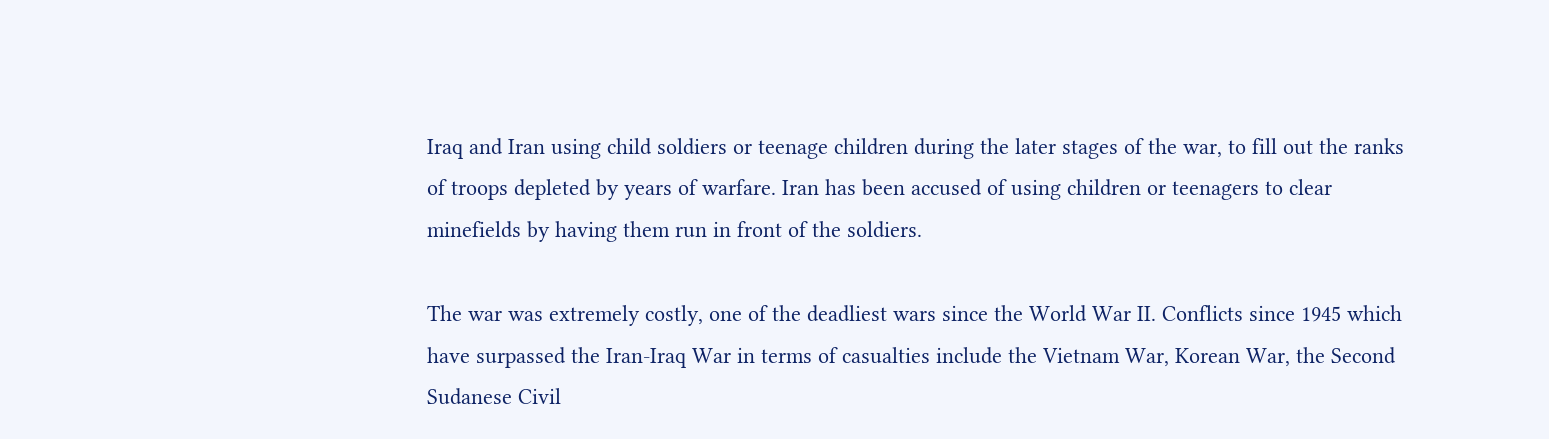Iraq and Iran using child soldiers or teenage children during the later stages of the war, to fill out the ranks of troops depleted by years of warfare. Iran has been accused of using children or teenagers to clear minefields by having them run in front of the soldiers.

The war was extremely costly, one of the deadliest wars since the World War II. Conflicts since 1945 which have surpassed the Iran-Iraq War in terms of casualties include the Vietnam War, Korean War, the Second Sudanese Civil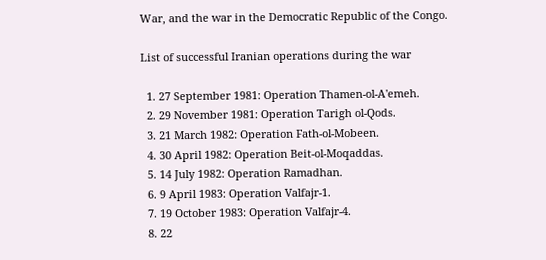War, and the war in the Democratic Republic of the Congo.

List of successful Iranian operations during the war

  1. 27 September 1981: Operation Thamen-ol-A'emeh.
  2. 29 November 1981: Operation Tarigh ol-Qods.
  3. 21 March 1982: Operation Fath-ol-Mobeen.
  4. 30 April 1982: Operation Beit-ol-Moqaddas.
  5. 14 July 1982: Operation Ramadhan.
  6. 9 April 1983: Operation Valfajr-1.
  7. 19 October 1983: Operation Valfajr-4.
  8. 22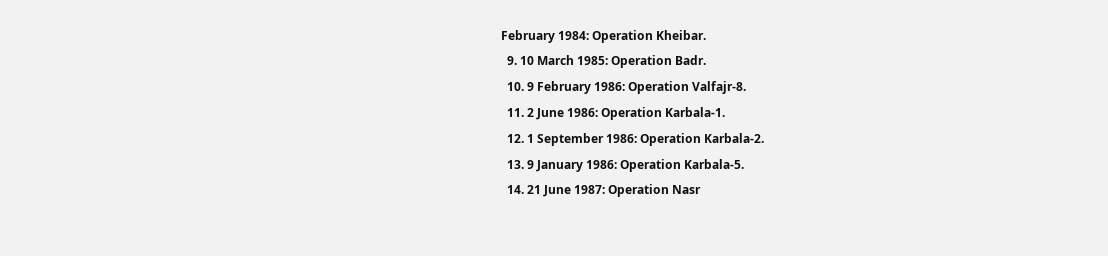February 1984: Operation Kheibar.
  9. 10 March 1985: Operation Badr.
  10. 9 February 1986: Operation Valfajr-8.
  11. 2 June 1986: Operation Karbala-1.
  12. 1 September 1986: Operation Karbala-2.
  13. 9 January 1986: Operation Karbala-5.
  14. 21 June 1987: Operation Nasr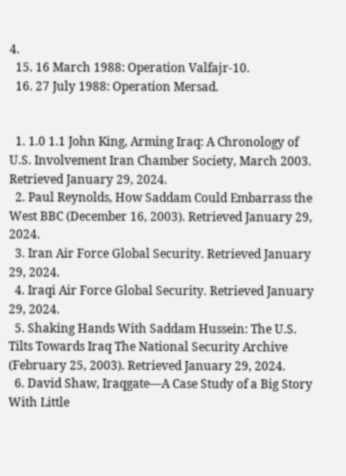4.
  15. 16 March 1988: Operation Valfajr-10.
  16. 27 July 1988: Operation Mersad.


  1. 1.0 1.1 John King, Arming Iraq: A Chronology of U.S. Involvement Iran Chamber Society, March 2003. Retrieved January 29, 2024.
  2. Paul Reynolds, How Saddam Could Embarrass the West BBC (December 16, 2003). Retrieved January 29, 2024.
  3. Iran Air Force Global Security. Retrieved January 29, 2024.
  4. Iraqi Air Force Global Security. Retrieved January 29, 2024.
  5. Shaking Hands With Saddam Hussein: The U.S. Tilts Towards Iraq The National Security Archive (February 25, 2003). Retrieved January 29, 2024.
  6. David Shaw, Iraqgate—A Case Study of a Big Story With Little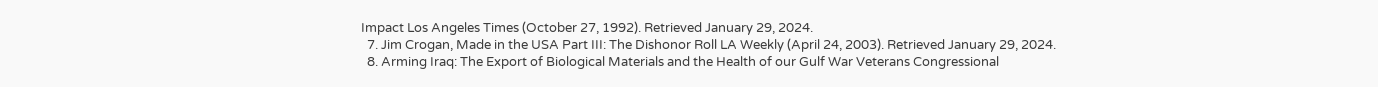Impact Los Angeles Times (October 27, 1992). Retrieved January 29, 2024.
  7. Jim Crogan, Made in the USA Part III: The Dishonor Roll LA Weekly (April 24, 2003). Retrieved January 29, 2024.
  8. Arming Iraq: The Export of Biological Materials and the Health of our Gulf War Veterans Congressional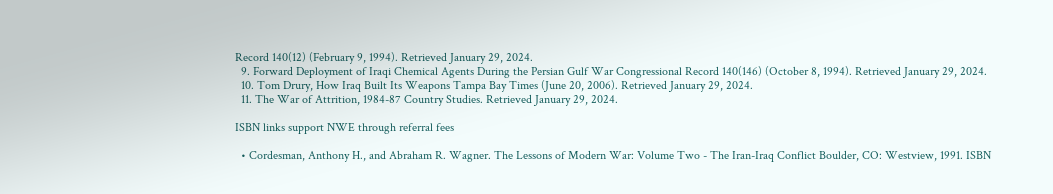Record 140(12) (February 9, 1994). Retrieved January 29, 2024.
  9. Forward Deployment of Iraqi Chemical Agents During the Persian Gulf War Congressional Record 140(146) (October 8, 1994). Retrieved January 29, 2024.
  10. Tom Drury, How Iraq Built Its Weapons Tampa Bay Times (June 20, 2006). Retrieved January 29, 2024.
  11. The War of Attrition, 1984-87 Country Studies. Retrieved January 29, 2024.

ISBN links support NWE through referral fees

  • Cordesman, Anthony H., and Abraham R. Wagner. The Lessons of Modern War: Volume Two - The Iran-Iraq Conflict Boulder, CO: Westview, 1991. ISBN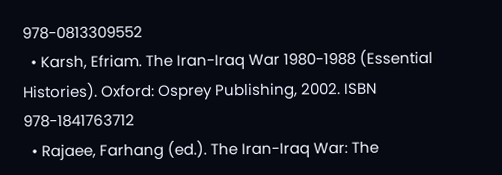978-0813309552
  • Karsh, Efriam. The Iran-Iraq War 1980-1988 (Essential Histories). Oxford: Osprey Publishing, 2002. ISBN 978-1841763712
  • Rajaee, Farhang (ed.). The Iran-Iraq War: The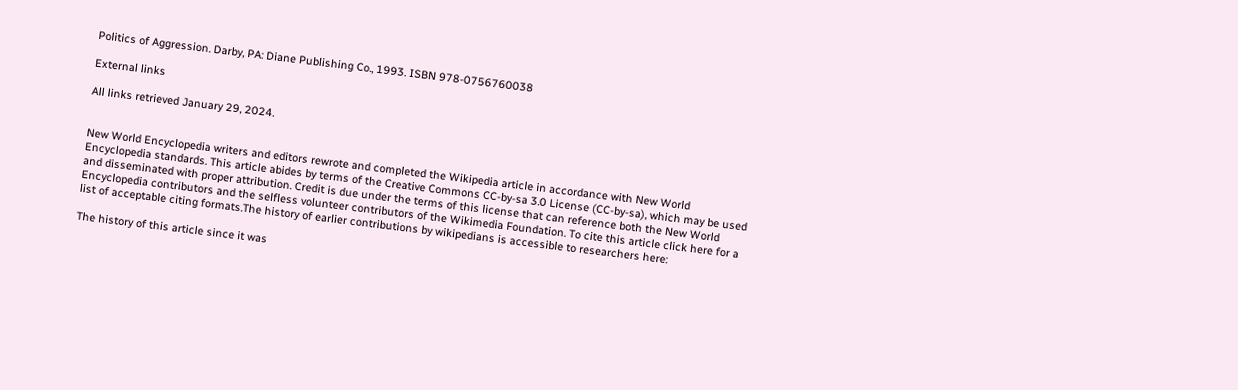Politics of Aggression. Darby, PA: Diane Publishing Co., 1993. ISBN 978-0756760038

External links

All links retrieved January 29, 2024.


New World Encyclopedia writers and editors rewrote and completed the Wikipedia article in accordance with New World Encyclopedia standards. This article abides by terms of the Creative Commons CC-by-sa 3.0 License (CC-by-sa), which may be used and disseminated with proper attribution. Credit is due under the terms of this license that can reference both the New World Encyclopedia contributors and the selfless volunteer contributors of the Wikimedia Foundation. To cite this article click here for a list of acceptable citing formats.The history of earlier contributions by wikipedians is accessible to researchers here:

The history of this article since it was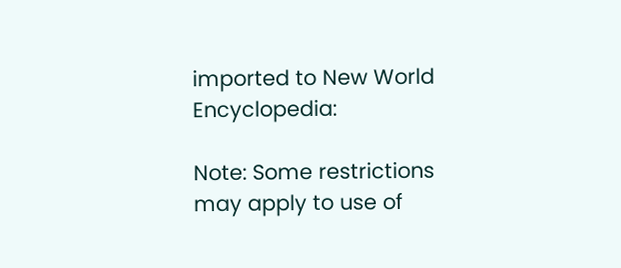imported to New World Encyclopedia:

Note: Some restrictions may apply to use of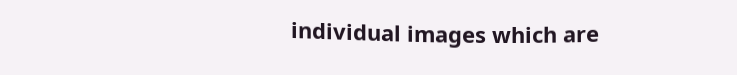individual images which are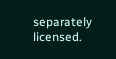separately licensed.